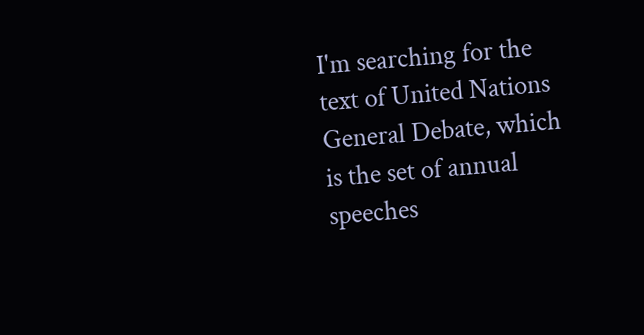I'm searching for the text of United Nations General Debate, which is the set of annual speeches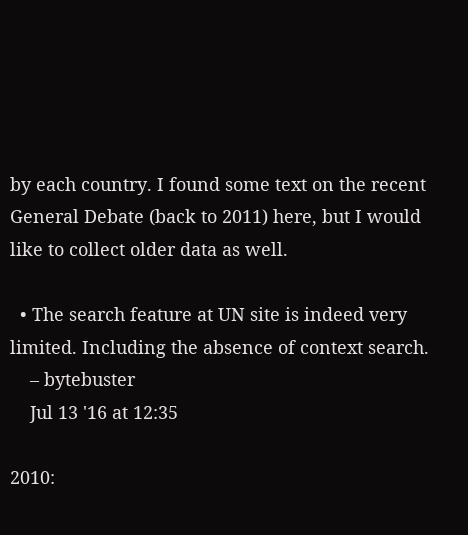by each country. I found some text on the recent General Debate (back to 2011) here, but I would like to collect older data as well.

  • The search feature at UN site is indeed very limited. Including the absence of context search.
    – bytebuster
    Jul 13 '16 at 12:35

2010: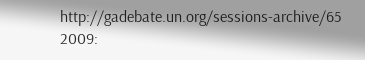http://gadebate.un.org/sessions-archive/65
2009: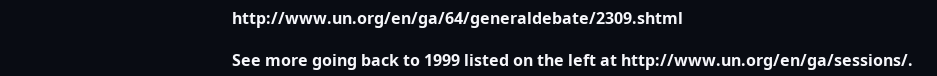http://www.un.org/en/ga/64/generaldebate/2309.shtml

See more going back to 1999 listed on the left at http://www.un.org/en/ga/sessions/.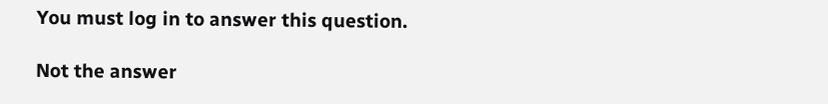You must log in to answer this question.

Not the answer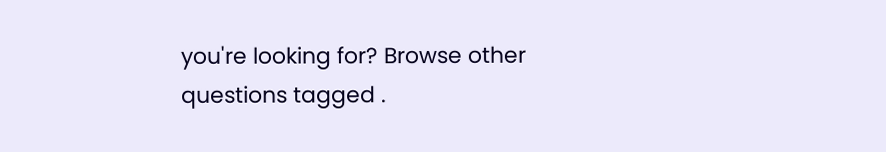you're looking for? Browse other questions tagged .